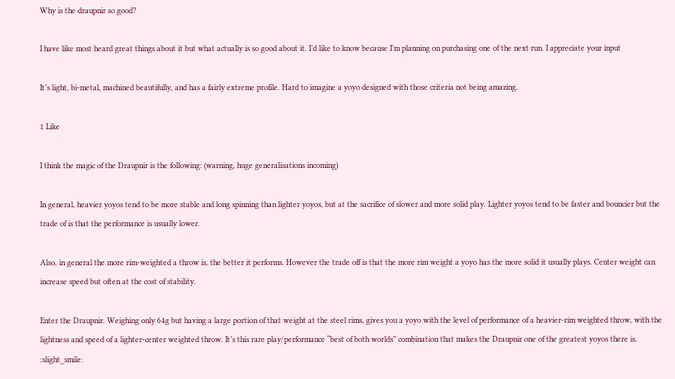Why is the draupnir so good?

I have like most heard great things about it but what actually is so good about it. I’d like to know because I’m planning on purchasing one of the next run. I appreciate your input

It’s light, bi-metal, machined beautifully, and has a fairly extreme profile. Hard to imagine a yoyo designed with those criteria not being amazing.

1 Like

I think the magic of the Draupnir is the following: (warning, huge generalisations incoming)

In general, heavier yoyos tend to be more stable and long spinning than lighter yoyos, but at the sacrifice of slower and more solid play. Lighter yoyos tend to be faster and bouncier but the trade of is that the performance is usually lower.

Also, in general the more rim-weighted a throw is, the better it performs. However the trade off is that the more rim weight a yoyo has the more solid it usually plays. Center weight can increase speed but often at the cost of stability.

Enter the Draupnir. Weighing only 64g but having a large portion of that weight at the steel rims, gives you a yoyo with the level of performance of a heavier-rim weighted throw, with the lightness and speed of a lighter-center weighted throw. It’s this rare play/performance “best of both worlds” combination that makes the Draupnir one of the greatest yoyos there is. :slight_smile: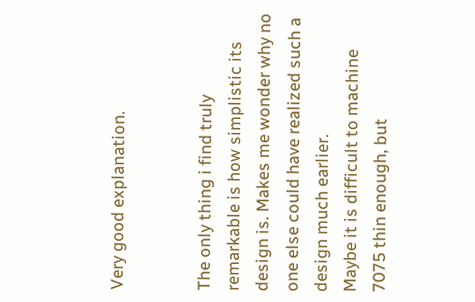Very good explanation.


The only thing i find truly remarkable is how simplistic its design is. Makes me wonder why no one else could have realized such a design much earlier.
Maybe it is difficult to machine 7075 thin enough, but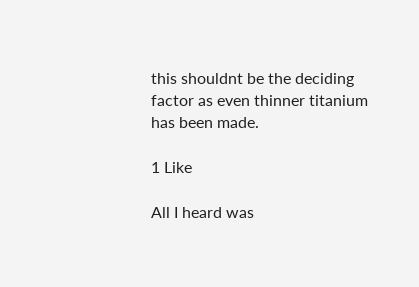this shouldnt be the deciding factor as even thinner titanium has been made.

1 Like

All I heard was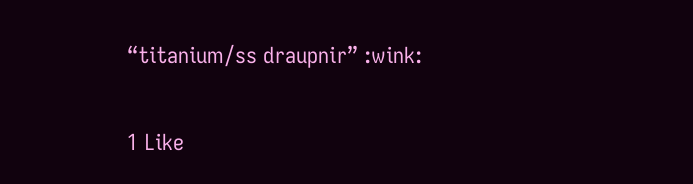“titanium/ss draupnir” :wink:

1 Like